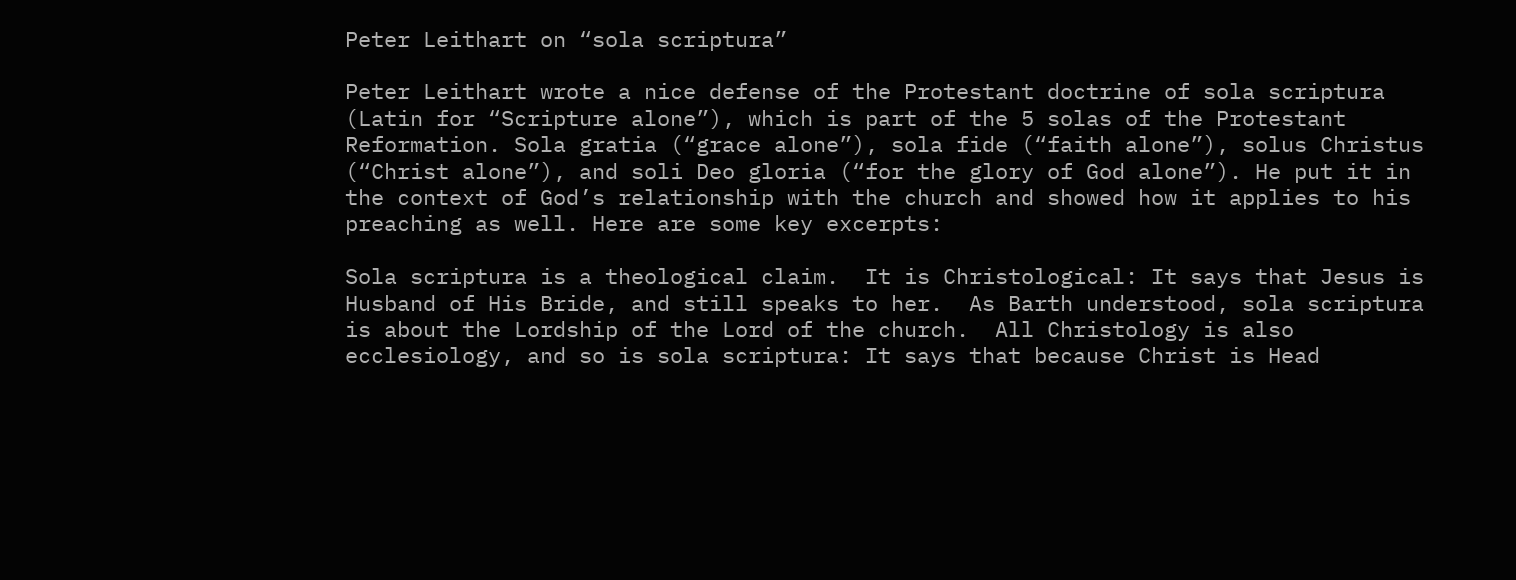Peter Leithart on “sola scriptura”

Peter Leithart wrote a nice defense of the Protestant doctrine of sola scriptura (Latin for “Scripture alone”), which is part of the 5 solas of the Protestant Reformation. Sola gratia (“grace alone”), sola fide (“faith alone”), solus Christus (“Christ alone”), and soli Deo gloria (“for the glory of God alone”). He put it in the context of God’s relationship with the church and showed how it applies to his preaching as well. Here are some key excerpts:

Sola scriptura is a theological claim.  It is Christological: It says that Jesus is Husband of His Bride, and still speaks to her.  As Barth understood, sola scriptura is about the Lordship of the Lord of the church.  All Christology is also ecclesiology, and so is sola scriptura: It says that because Christ is Head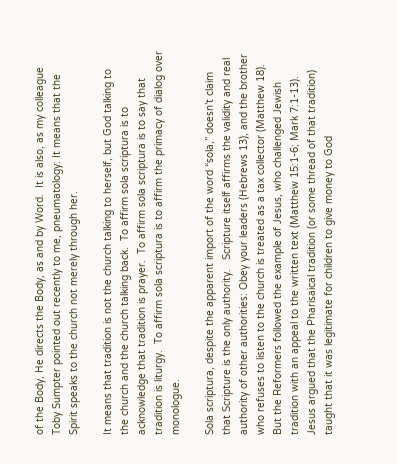of the Body, He directs the Body, as and by Word.  It is also, as my colleague Toby Sumpter pointed out recently to me, pneumatology: It means that the Spirit speaks to the church not merely through her.

It means that tradition is not the church talking to herself, but God talking to the church and the church talking back.  To affirm sola scriptura is to acknowledge that tradition is prayer.  To affirm sola scriptura is to say that tradition is liturgy.  To affirm sola scriptura is to affirm the primacy of dialog over monologue.

Sola scriptura, despite the apparent import of the word “sola,” doesn’t claim that Scripture is the only authority.   Scripture itself affirms the validity and real authority of other authorities: Obey your leaders (Hebrews 13), and the brother who refuses to listen to the church is treated as a tax collector (Matthew 18).  But the Reformers followed the example of Jesus, who challenged Jewish tradition with an appeal to the written text (Matthew 15:1-6; Mark 7:1-13).  Jesus argued that the Pharisaical tradition (or some thread of that tradition) taught that it was legitimate for children to give money to God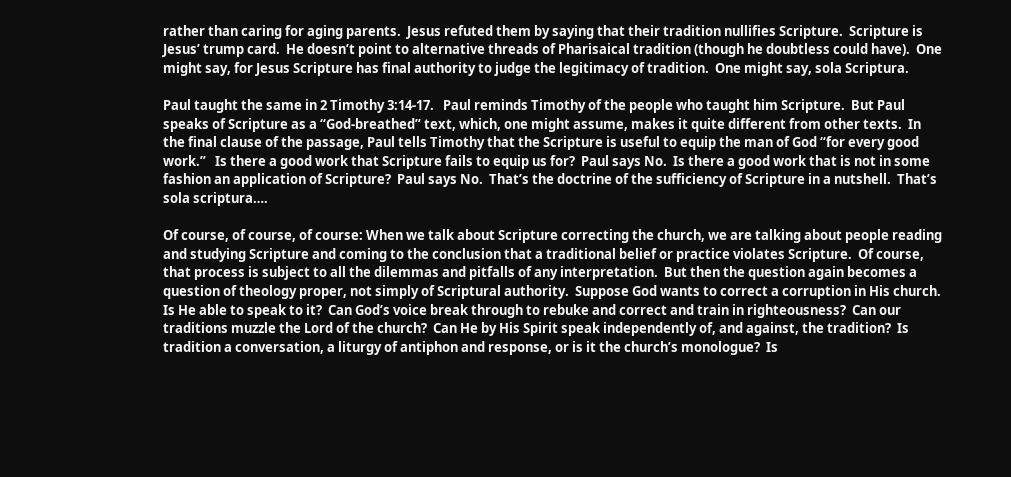rather than caring for aging parents.  Jesus refuted them by saying that their tradition nullifies Scripture.  Scripture is Jesus’ trump card.  He doesn’t point to alternative threads of Pharisaical tradition (though he doubtless could have).  One might say, for Jesus Scripture has final authority to judge the legitimacy of tradition.  One might say, sola Scriptura.

Paul taught the same in 2 Timothy 3:14-17.   Paul reminds Timothy of the people who taught him Scripture.  But Paul speaks of Scripture as a “God-breathed” text, which, one might assume, makes it quite different from other texts.  In the final clause of the passage, Paul tells Timothy that the Scripture is useful to equip the man of God “for every good work.”   Is there a good work that Scripture fails to equip us for?  Paul says No.  Is there a good work that is not in some fashion an application of Scripture?  Paul says No.  That’s the doctrine of the sufficiency of Scripture in a nutshell.  That’s sola scriptura….

Of course, of course, of course: When we talk about Scripture correcting the church, we are talking about people reading and studying Scripture and coming to the conclusion that a traditional belief or practice violates Scripture.  Of course, that process is subject to all the dilemmas and pitfalls of any interpretation.  But then the question again becomes a question of theology proper, not simply of Scriptural authority.  Suppose God wants to correct a corruption in His church.  Is He able to speak to it?  Can God’s voice break through to rebuke and correct and train in righteousness?  Can our traditions muzzle the Lord of the church?  Can He by His Spirit speak independently of, and against, the tradition?  Is tradition a conversation, a liturgy of antiphon and response, or is it the church’s monologue?  Is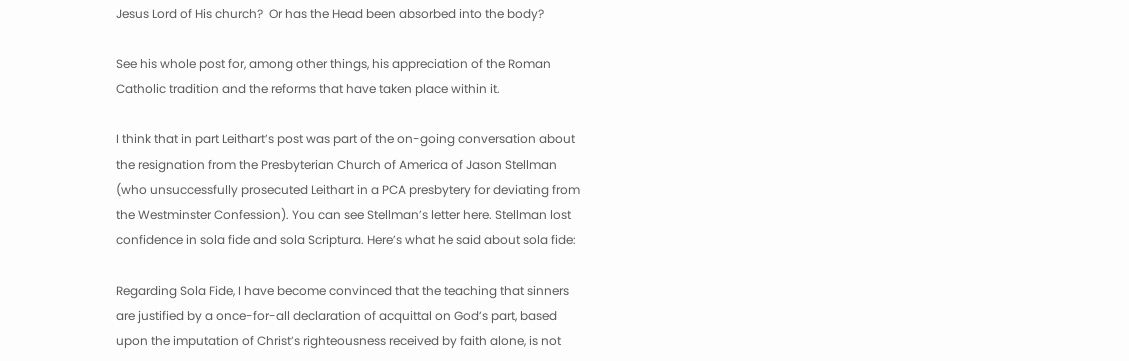Jesus Lord of His church?  Or has the Head been absorbed into the body?

See his whole post for, among other things, his appreciation of the Roman Catholic tradition and the reforms that have taken place within it.

I think that in part Leithart’s post was part of the on-going conversation about the resignation from the Presbyterian Church of America of Jason Stellman (who unsuccessfully prosecuted Leithart in a PCA presbytery for deviating from the Westminster Confession). You can see Stellman’s letter here. Stellman lost confidence in sola fide and sola Scriptura. Here’s what he said about sola fide:

Regarding Sola Fide, I have become convinced that the teaching that sinners are justified by a once-for-all declaration of acquittal on God’s part, based upon the imputation of Christ’s righteousness received by faith alone, is not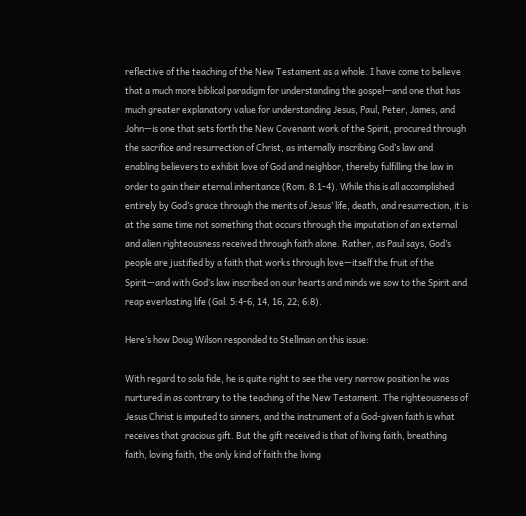reflective of the teaching of the New Testament as a whole. I have come to believe that a much more biblical paradigm for understanding the gospel—and one that has much greater explanatory value for understanding Jesus, Paul, Peter, James, and John—is one that sets forth the New Covenant work of the Spirit, procured through the sacrifice and resurrection of Christ, as internally inscribing God’s law and enabling believers to exhibit love of God and neighbor, thereby fulfilling the law in order to gain their eternal inheritance (Rom. 8:1-4). While this is all accomplished entirely by God’s grace through the merits of Jesus’ life, death, and resurrection, it is at the same time not something that occurs through the imputation of an external and alien righteousness received through faith alone. Rather, as Paul says, God’s people are justified by a faith that works through love—itself the fruit of the Spirit—and with God’s law inscribed on our hearts and minds we sow to the Spirit and reap everlasting life (Gal. 5:4-6, 14, 16, 22; 6:8).

Here’s how Doug Wilson responded to Stellman on this issue:

With regard to sola fide, he is quite right to see the very narrow position he was nurtured in as contrary to the teaching of the New Testament. The righteousness of Jesus Christ is imputed to sinners, and the instrument of a God-given faith is what receives that gracious gift. But the gift received is that of living faith, breathing faith, loving faith, the only kind of faith the living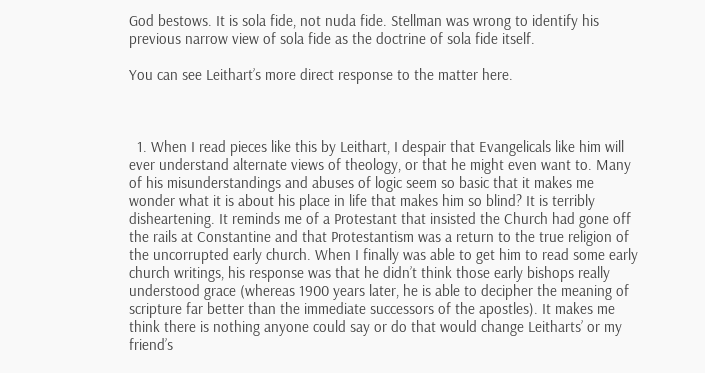God bestows. It is sola fide, not nuda fide. Stellman was wrong to identify his previous narrow view of sola fide as the doctrine of sola fide itself.

You can see Leithart’s more direct response to the matter here.



  1. When I read pieces like this by Leithart, I despair that Evangelicals like him will ever understand alternate views of theology, or that he might even want to. Many of his misunderstandings and abuses of logic seem so basic that it makes me wonder what it is about his place in life that makes him so blind? It is terribly disheartening. It reminds me of a Protestant that insisted the Church had gone off the rails at Constantine and that Protestantism was a return to the true religion of the uncorrupted early church. When I finally was able to get him to read some early church writings, his response was that he didn’t think those early bishops really understood grace (whereas 1900 years later, he is able to decipher the meaning of scripture far better than the immediate successors of the apostles). It makes me think there is nothing anyone could say or do that would change Leitharts’ or my friend’s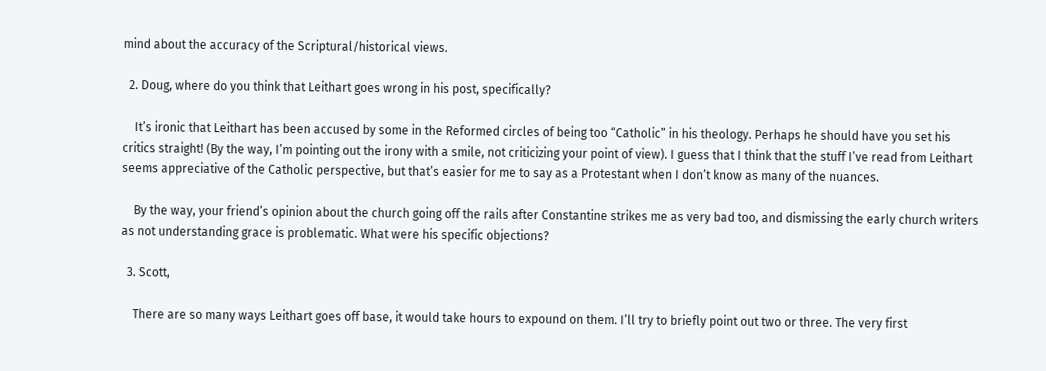mind about the accuracy of the Scriptural/historical views.

  2. Doug, where do you think that Leithart goes wrong in his post, specifically?

    It’s ironic that Leithart has been accused by some in the Reformed circles of being too “Catholic” in his theology. Perhaps he should have you set his critics straight! (By the way, I’m pointing out the irony with a smile, not criticizing your point of view). I guess that I think that the stuff I’ve read from Leithart seems appreciative of the Catholic perspective, but that’s easier for me to say as a Protestant when I don’t know as many of the nuances.

    By the way, your friend’s opinion about the church going off the rails after Constantine strikes me as very bad too, and dismissing the early church writers as not understanding grace is problematic. What were his specific objections?

  3. Scott,

    There are so many ways Leithart goes off base, it would take hours to expound on them. I’ll try to briefly point out two or three. The very first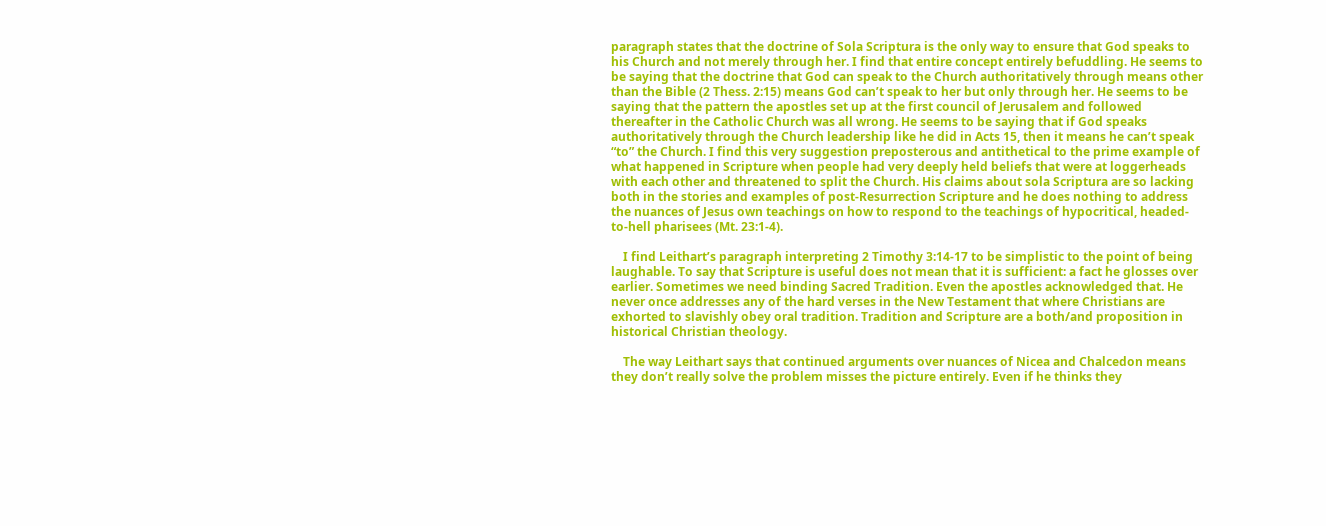paragraph states that the doctrine of Sola Scriptura is the only way to ensure that God speaks to his Church and not merely through her. I find that entire concept entirely befuddling. He seems to be saying that the doctrine that God can speak to the Church authoritatively through means other than the Bible (2 Thess. 2:15) means God can’t speak to her but only through her. He seems to be saying that the pattern the apostles set up at the first council of Jerusalem and followed thereafter in the Catholic Church was all wrong. He seems to be saying that if God speaks authoritatively through the Church leadership like he did in Acts 15, then it means he can’t speak “to” the Church. I find this very suggestion preposterous and antithetical to the prime example of what happened in Scripture when people had very deeply held beliefs that were at loggerheads with each other and threatened to split the Church. His claims about sola Scriptura are so lacking both in the stories and examples of post-Resurrection Scripture and he does nothing to address the nuances of Jesus own teachings on how to respond to the teachings of hypocritical, headed-to-hell pharisees (Mt. 23:1-4).

    I find Leithart’s paragraph interpreting 2 Timothy 3:14-17 to be simplistic to the point of being laughable. To say that Scripture is useful does not mean that it is sufficient: a fact he glosses over earlier. Sometimes we need binding Sacred Tradition. Even the apostles acknowledged that. He never once addresses any of the hard verses in the New Testament that where Christians are exhorted to slavishly obey oral tradition. Tradition and Scripture are a both/and proposition in historical Christian theology.

    The way Leithart says that continued arguments over nuances of Nicea and Chalcedon means they don’t really solve the problem misses the picture entirely. Even if he thinks they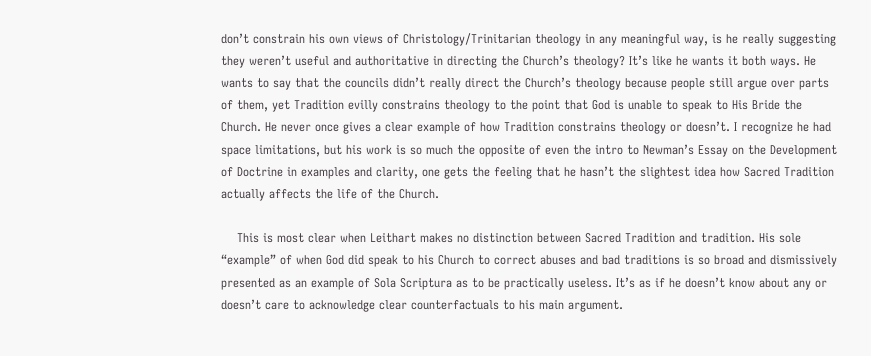don’t constrain his own views of Christology/Trinitarian theology in any meaningful way, is he really suggesting they weren’t useful and authoritative in directing the Church’s theology? It’s like he wants it both ways. He wants to say that the councils didn’t really direct the Church’s theology because people still argue over parts of them, yet Tradition evilly constrains theology to the point that God is unable to speak to His Bride the Church. He never once gives a clear example of how Tradition constrains theology or doesn’t. I recognize he had space limitations, but his work is so much the opposite of even the intro to Newman’s Essay on the Development of Doctrine in examples and clarity, one gets the feeling that he hasn’t the slightest idea how Sacred Tradition actually affects the life of the Church.

    This is most clear when Leithart makes no distinction between Sacred Tradition and tradition. His sole “example” of when God did speak to his Church to correct abuses and bad traditions is so broad and dismissively presented as an example of Sola Scriptura as to be practically useless. It’s as if he doesn’t know about any or doesn’t care to acknowledge clear counterfactuals to his main argument.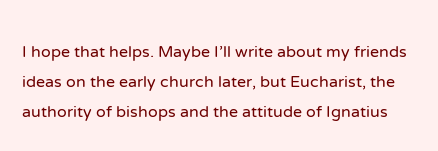I hope that helps. Maybe I’ll write about my friends ideas on the early church later, but Eucharist, the authority of bishops and the attitude of Ignatius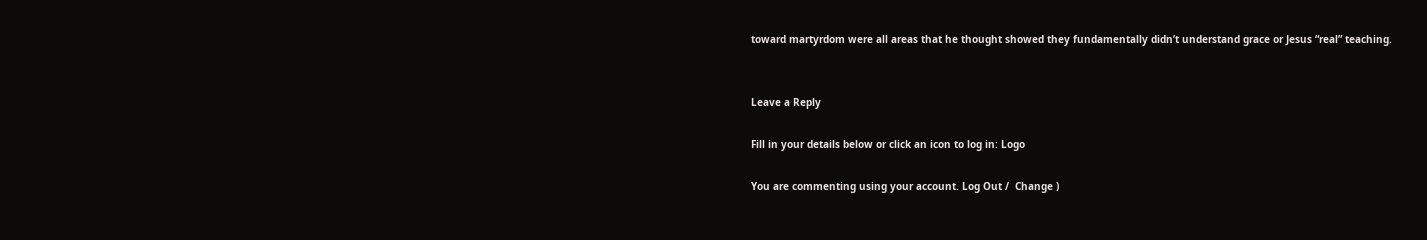toward martyrdom were all areas that he thought showed they fundamentally didn’t understand grace or Jesus “real” teaching.


Leave a Reply

Fill in your details below or click an icon to log in: Logo

You are commenting using your account. Log Out /  Change )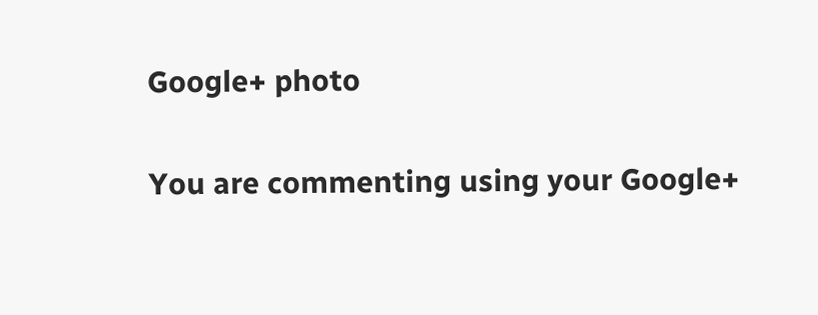Google+ photo

You are commenting using your Google+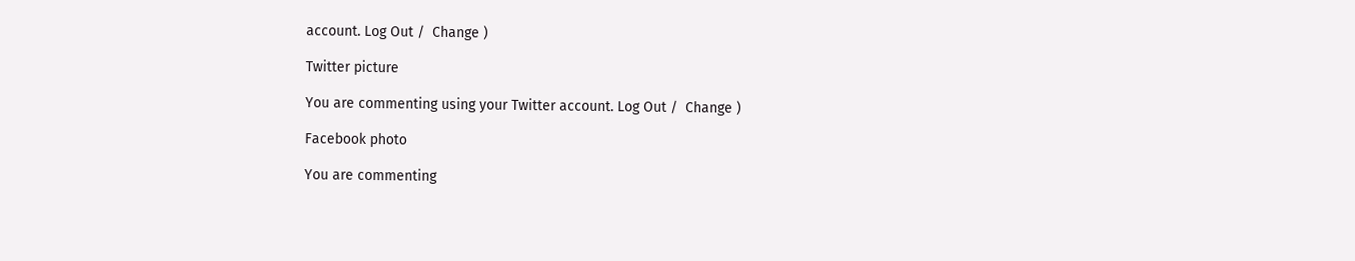account. Log Out /  Change )

Twitter picture

You are commenting using your Twitter account. Log Out /  Change )

Facebook photo

You are commenting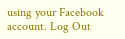using your Facebook account. Log Out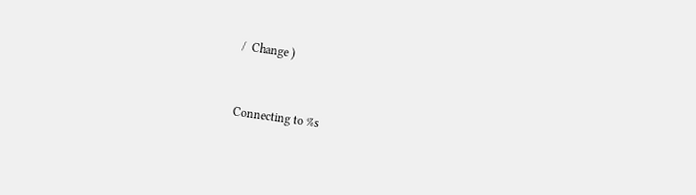/  Change )


Connecting to %s